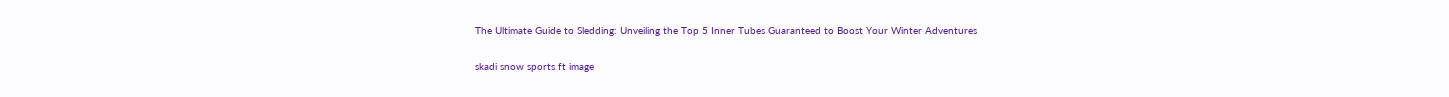The Ultimate Guide to Sledding: Unveiling the Top 5 Inner Tubes Guaranteed to Boost Your Winter Adventures

skadi snow sports ft image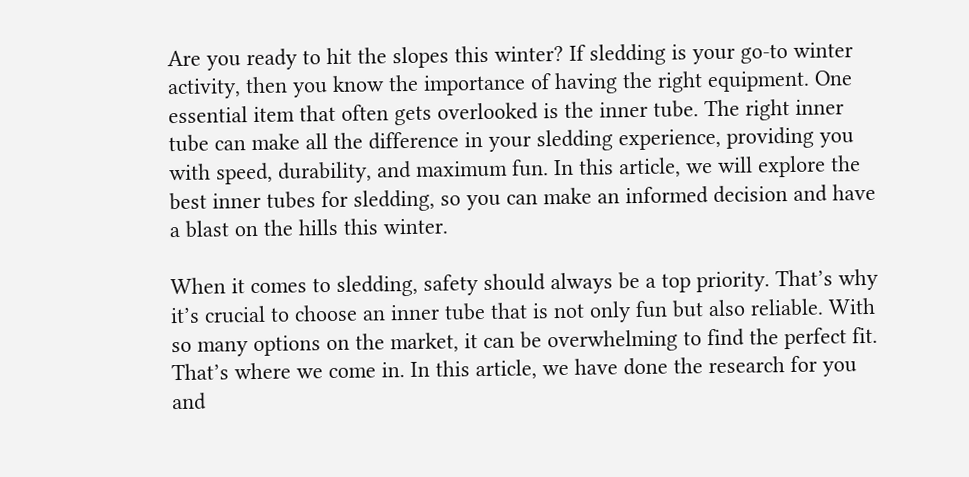Are you ready to hit the slopes this winter? If sledding is your go-to winter activity, then you know the importance of having the right equipment. One essential item that often gets overlooked is the inner tube. The right inner tube can make all the difference in your sledding experience, providing you with speed, durability, and maximum fun. In this article, we will explore the best inner tubes for sledding, so you can make an informed decision and have a blast on the hills this winter.

When it comes to sledding, safety should always be a top priority. That’s why it’s crucial to choose an inner tube that is not only fun but also reliable. With so many options on the market, it can be overwhelming to find the perfect fit. That’s where we come in. In this article, we have done the research for you and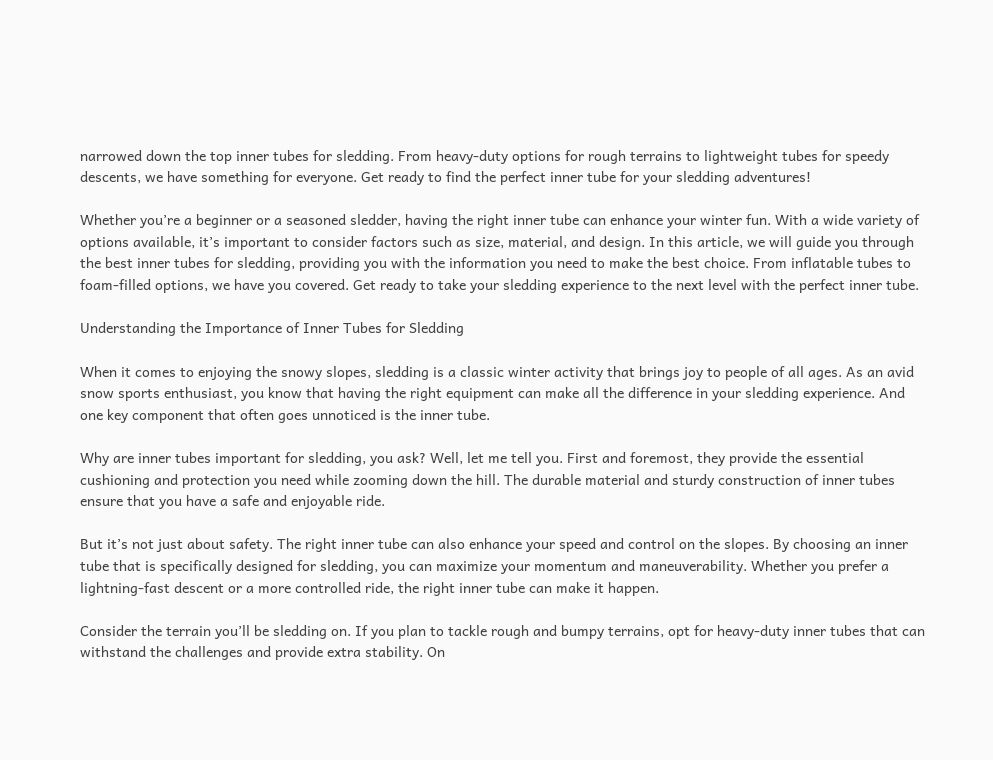narrowed down the top inner tubes for sledding. From heavy-duty options for rough terrains to lightweight tubes for speedy descents, we have something for everyone. Get ready to find the perfect inner tube for your sledding adventures!

Whether you’re a beginner or a seasoned sledder, having the right inner tube can enhance your winter fun. With a wide variety of options available, it’s important to consider factors such as size, material, and design. In this article, we will guide you through the best inner tubes for sledding, providing you with the information you need to make the best choice. From inflatable tubes to foam-filled options, we have you covered. Get ready to take your sledding experience to the next level with the perfect inner tube.

Understanding the Importance of Inner Tubes for Sledding

When it comes to enjoying the snowy slopes, sledding is a classic winter activity that brings joy to people of all ages. As an avid snow sports enthusiast, you know that having the right equipment can make all the difference in your sledding experience. And one key component that often goes unnoticed is the inner tube.

Why are inner tubes important for sledding, you ask? Well, let me tell you. First and foremost, they provide the essential cushioning and protection you need while zooming down the hill. The durable material and sturdy construction of inner tubes ensure that you have a safe and enjoyable ride.

But it’s not just about safety. The right inner tube can also enhance your speed and control on the slopes. By choosing an inner tube that is specifically designed for sledding, you can maximize your momentum and maneuverability. Whether you prefer a lightning-fast descent or a more controlled ride, the right inner tube can make it happen.

Consider the terrain you’ll be sledding on. If you plan to tackle rough and bumpy terrains, opt for heavy-duty inner tubes that can withstand the challenges and provide extra stability. On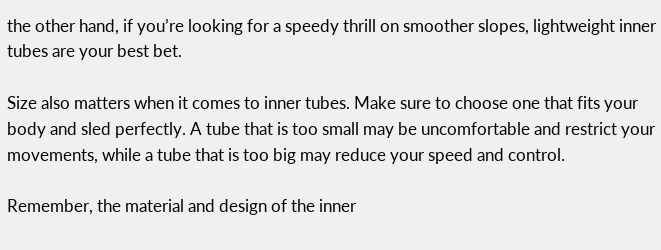the other hand, if you’re looking for a speedy thrill on smoother slopes, lightweight inner tubes are your best bet.

Size also matters when it comes to inner tubes. Make sure to choose one that fits your body and sled perfectly. A tube that is too small may be uncomfortable and restrict your movements, while a tube that is too big may reduce your speed and control.

Remember, the material and design of the inner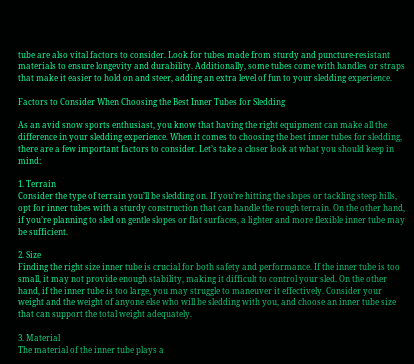tube are also vital factors to consider. Look for tubes made from sturdy and puncture-resistant materials to ensure longevity and durability. Additionally, some tubes come with handles or straps that make it easier to hold on and steer, adding an extra level of fun to your sledding experience.

Factors to Consider When Choosing the Best Inner Tubes for Sledding

As an avid snow sports enthusiast, you know that having the right equipment can make all the difference in your sledding experience. When it comes to choosing the best inner tubes for sledding, there are a few important factors to consider. Let’s take a closer look at what you should keep in mind:

1. Terrain
Consider the type of terrain you’ll be sledding on. If you’re hitting the slopes or tackling steep hills, opt for inner tubes with a sturdy construction that can handle the rough terrain. On the other hand, if you’re planning to sled on gentle slopes or flat surfaces, a lighter and more flexible inner tube may be sufficient.

2. Size
Finding the right size inner tube is crucial for both safety and performance. If the inner tube is too small, it may not provide enough stability, making it difficult to control your sled. On the other hand, if the inner tube is too large, you may struggle to maneuver it effectively. Consider your weight and the weight of anyone else who will be sledding with you, and choose an inner tube size that can support the total weight adequately.

3. Material
The material of the inner tube plays a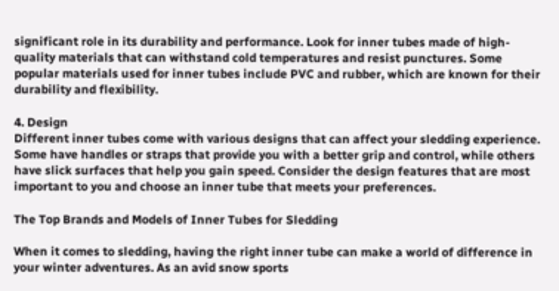significant role in its durability and performance. Look for inner tubes made of high-quality materials that can withstand cold temperatures and resist punctures. Some popular materials used for inner tubes include PVC and rubber, which are known for their durability and flexibility.

4. Design
Different inner tubes come with various designs that can affect your sledding experience. Some have handles or straps that provide you with a better grip and control, while others have slick surfaces that help you gain speed. Consider the design features that are most important to you and choose an inner tube that meets your preferences.

The Top Brands and Models of Inner Tubes for Sledding

When it comes to sledding, having the right inner tube can make a world of difference in your winter adventures. As an avid snow sports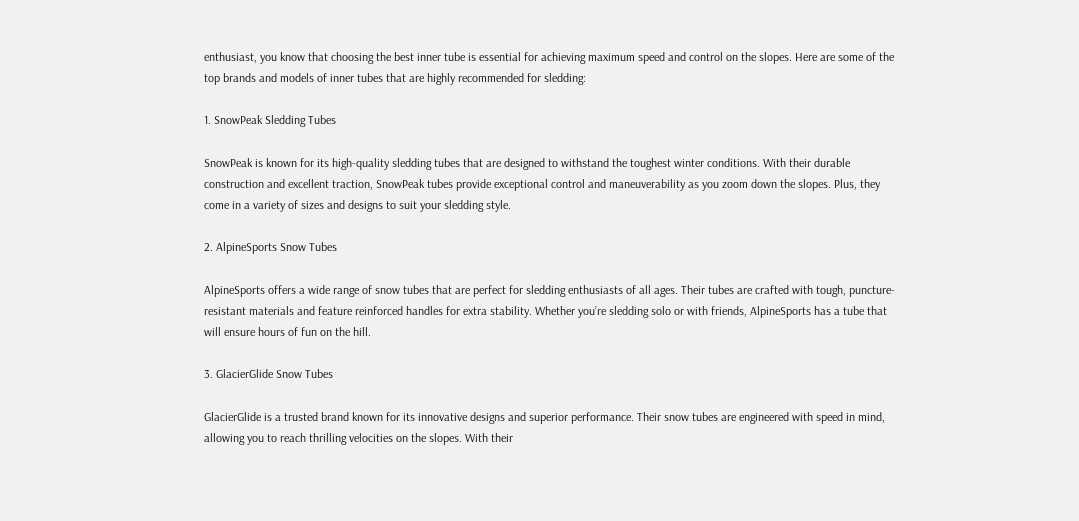enthusiast, you know that choosing the best inner tube is essential for achieving maximum speed and control on the slopes. Here are some of the top brands and models of inner tubes that are highly recommended for sledding:

1. SnowPeak Sledding Tubes

SnowPeak is known for its high-quality sledding tubes that are designed to withstand the toughest winter conditions. With their durable construction and excellent traction, SnowPeak tubes provide exceptional control and maneuverability as you zoom down the slopes. Plus, they come in a variety of sizes and designs to suit your sledding style.

2. AlpineSports Snow Tubes

AlpineSports offers a wide range of snow tubes that are perfect for sledding enthusiasts of all ages. Their tubes are crafted with tough, puncture-resistant materials and feature reinforced handles for extra stability. Whether you’re sledding solo or with friends, AlpineSports has a tube that will ensure hours of fun on the hill.

3. GlacierGlide Snow Tubes

GlacierGlide is a trusted brand known for its innovative designs and superior performance. Their snow tubes are engineered with speed in mind, allowing you to reach thrilling velocities on the slopes. With their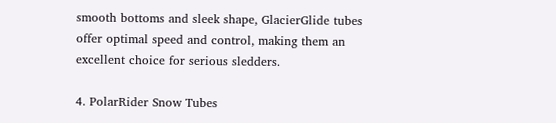smooth bottoms and sleek shape, GlacierGlide tubes offer optimal speed and control, making them an excellent choice for serious sledders.

4. PolarRider Snow Tubes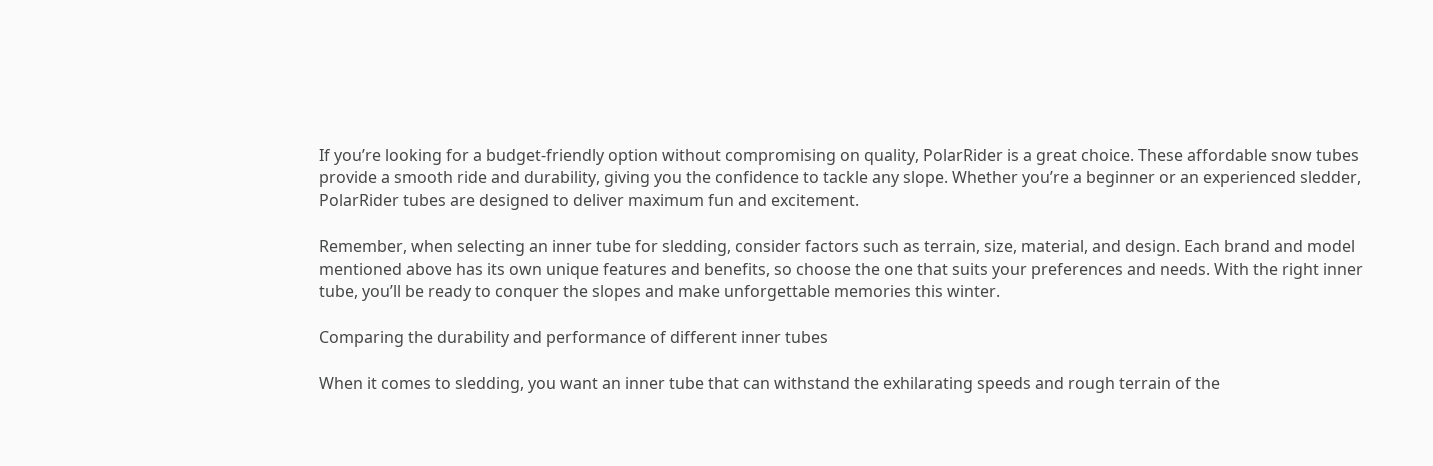If you’re looking for a budget-friendly option without compromising on quality, PolarRider is a great choice. These affordable snow tubes provide a smooth ride and durability, giving you the confidence to tackle any slope. Whether you’re a beginner or an experienced sledder, PolarRider tubes are designed to deliver maximum fun and excitement.

Remember, when selecting an inner tube for sledding, consider factors such as terrain, size, material, and design. Each brand and model mentioned above has its own unique features and benefits, so choose the one that suits your preferences and needs. With the right inner tube, you’ll be ready to conquer the slopes and make unforgettable memories this winter.

Comparing the durability and performance of different inner tubes

When it comes to sledding, you want an inner tube that can withstand the exhilarating speeds and rough terrain of the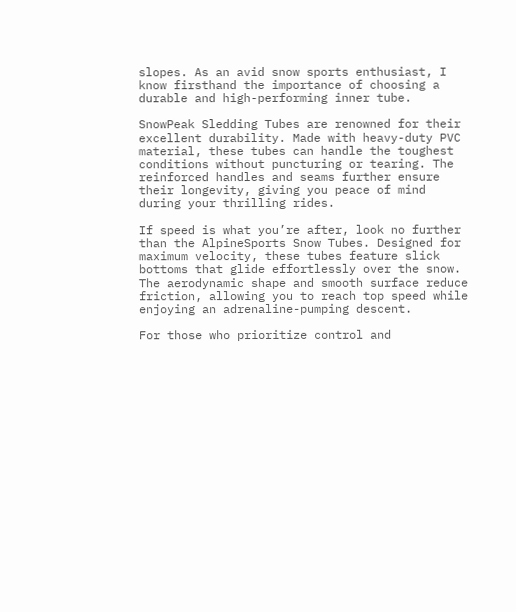slopes. As an avid snow sports enthusiast, I know firsthand the importance of choosing a durable and high-performing inner tube.

SnowPeak Sledding Tubes are renowned for their excellent durability. Made with heavy-duty PVC material, these tubes can handle the toughest conditions without puncturing or tearing. The reinforced handles and seams further ensure their longevity, giving you peace of mind during your thrilling rides.

If speed is what you’re after, look no further than the AlpineSports Snow Tubes. Designed for maximum velocity, these tubes feature slick bottoms that glide effortlessly over the snow. The aerodynamic shape and smooth surface reduce friction, allowing you to reach top speed while enjoying an adrenaline-pumping descent.

For those who prioritize control and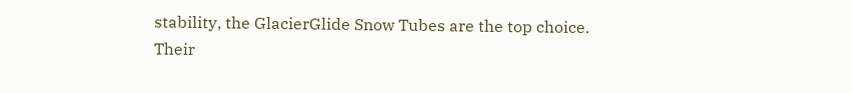stability, the GlacierGlide Snow Tubes are the top choice. Their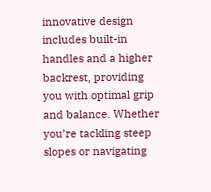innovative design includes built-in handles and a higher backrest, providing you with optimal grip and balance. Whether you’re tackling steep slopes or navigating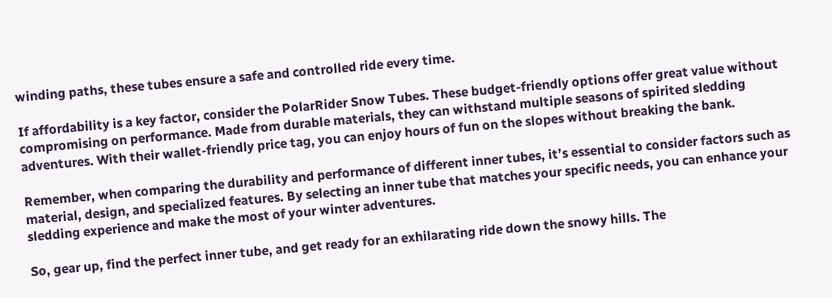winding paths, these tubes ensure a safe and controlled ride every time.

If affordability is a key factor, consider the PolarRider Snow Tubes. These budget-friendly options offer great value without compromising on performance. Made from durable materials, they can withstand multiple seasons of spirited sledding adventures. With their wallet-friendly price tag, you can enjoy hours of fun on the slopes without breaking the bank.

Remember, when comparing the durability and performance of different inner tubes, it’s essential to consider factors such as material, design, and specialized features. By selecting an inner tube that matches your specific needs, you can enhance your sledding experience and make the most of your winter adventures.

So, gear up, find the perfect inner tube, and get ready for an exhilarating ride down the snowy hills. The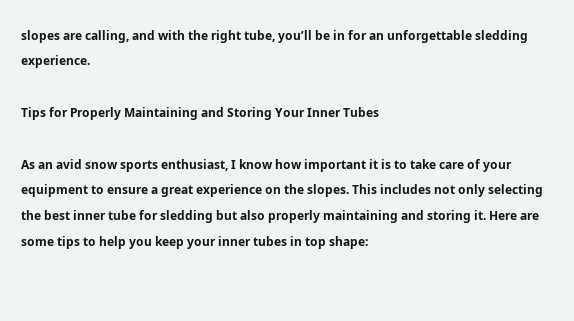slopes are calling, and with the right tube, you’ll be in for an unforgettable sledding experience.

Tips for Properly Maintaining and Storing Your Inner Tubes

As an avid snow sports enthusiast, I know how important it is to take care of your equipment to ensure a great experience on the slopes. This includes not only selecting the best inner tube for sledding but also properly maintaining and storing it. Here are some tips to help you keep your inner tubes in top shape: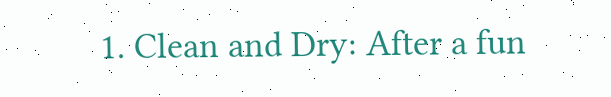1. Clean and Dry: After a fun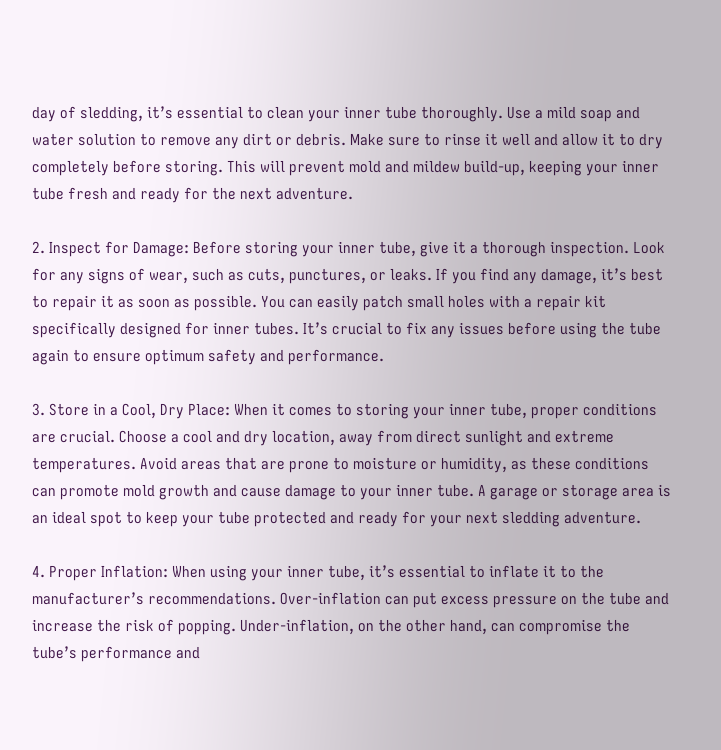day of sledding, it’s essential to clean your inner tube thoroughly. Use a mild soap and water solution to remove any dirt or debris. Make sure to rinse it well and allow it to dry completely before storing. This will prevent mold and mildew build-up, keeping your inner tube fresh and ready for the next adventure.

2. Inspect for Damage: Before storing your inner tube, give it a thorough inspection. Look for any signs of wear, such as cuts, punctures, or leaks. If you find any damage, it’s best to repair it as soon as possible. You can easily patch small holes with a repair kit specifically designed for inner tubes. It’s crucial to fix any issues before using the tube again to ensure optimum safety and performance.

3. Store in a Cool, Dry Place: When it comes to storing your inner tube, proper conditions are crucial. Choose a cool and dry location, away from direct sunlight and extreme temperatures. Avoid areas that are prone to moisture or humidity, as these conditions can promote mold growth and cause damage to your inner tube. A garage or storage area is an ideal spot to keep your tube protected and ready for your next sledding adventure.

4. Proper Inflation: When using your inner tube, it’s essential to inflate it to the manufacturer’s recommendations. Over-inflation can put excess pressure on the tube and increase the risk of popping. Under-inflation, on the other hand, can compromise the tube’s performance and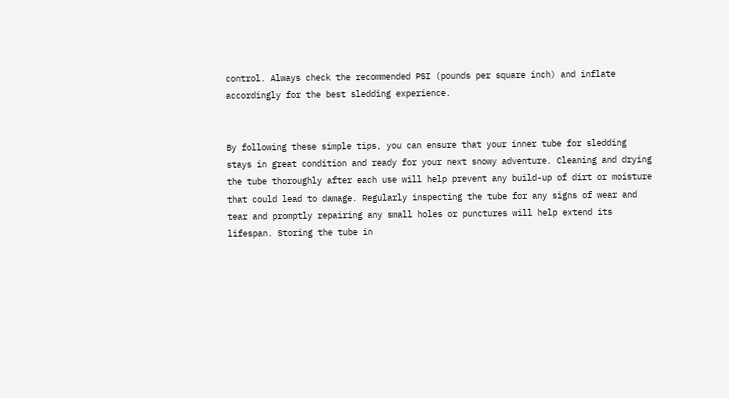control. Always check the recommended PSI (pounds per square inch) and inflate accordingly for the best sledding experience.


By following these simple tips, you can ensure that your inner tube for sledding stays in great condition and ready for your next snowy adventure. Cleaning and drying the tube thoroughly after each use will help prevent any build-up of dirt or moisture that could lead to damage. Regularly inspecting the tube for any signs of wear and tear and promptly repairing any small holes or punctures will help extend its lifespan. Storing the tube in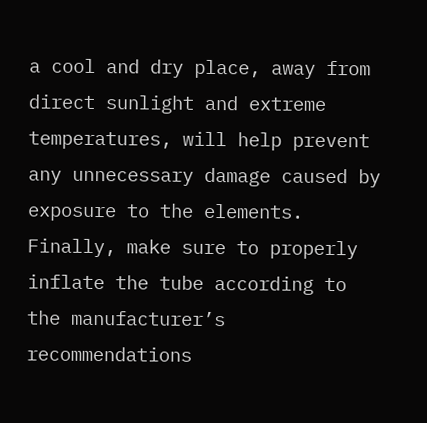a cool and dry place, away from direct sunlight and extreme temperatures, will help prevent any unnecessary damage caused by exposure to the elements. Finally, make sure to properly inflate the tube according to the manufacturer’s recommendations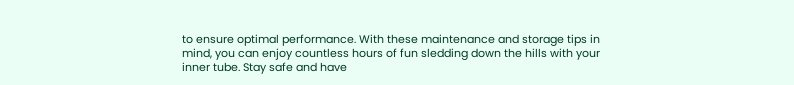to ensure optimal performance. With these maintenance and storage tips in mind, you can enjoy countless hours of fun sledding down the hills with your inner tube. Stay safe and have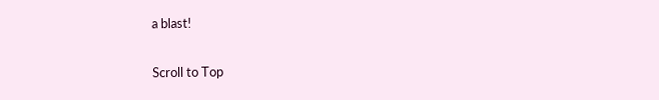a blast!

Scroll to Top